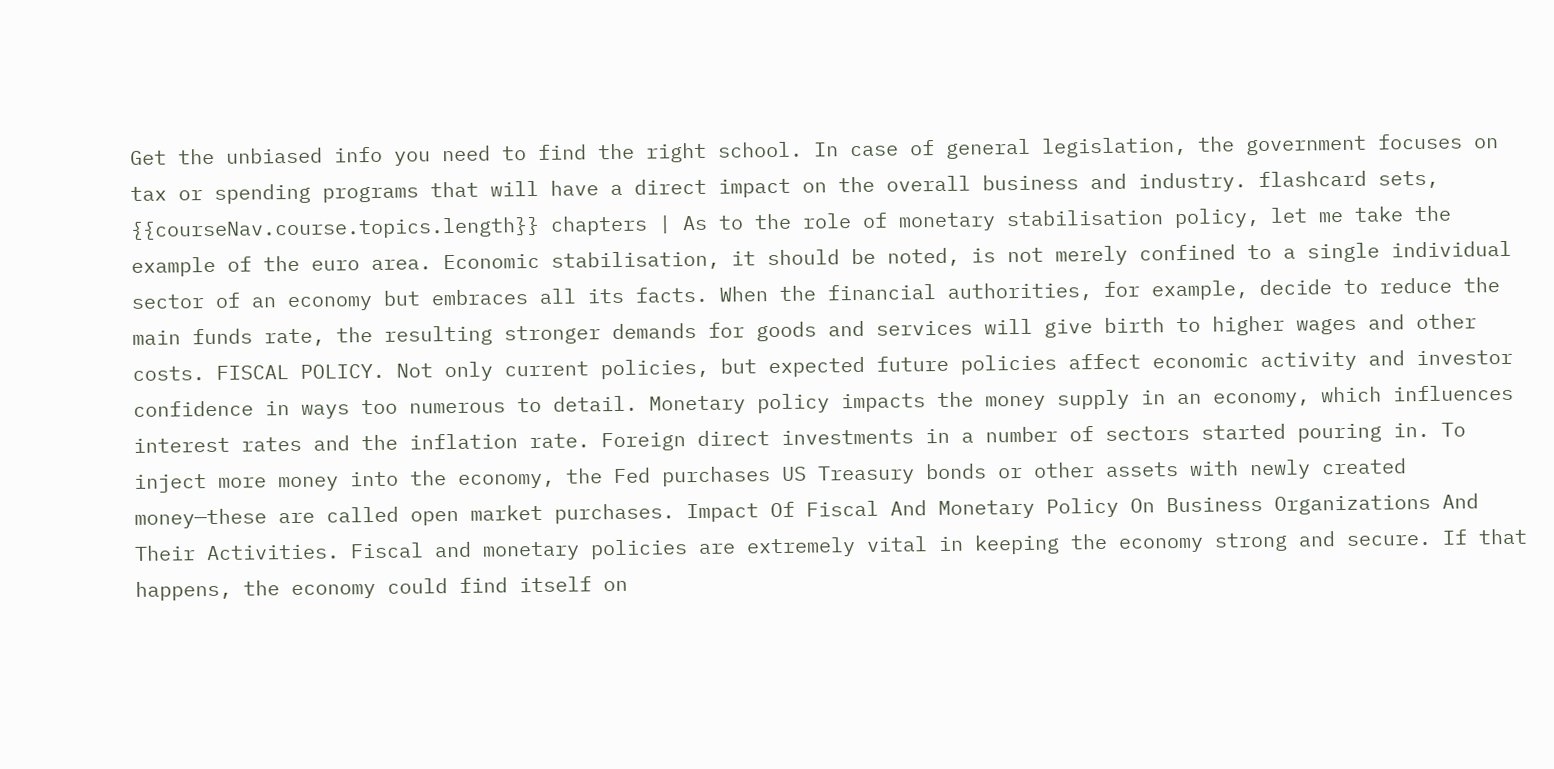Get the unbiased info you need to find the right school. In case of general legislation, the government focuses on tax or spending programs that will have a direct impact on the overall business and industry. flashcard sets, {{courseNav.course.topics.length}} chapters | As to the role of monetary stabilisation policy, let me take the example of the euro area. Economic stabilisation, it should be noted, is not merely confined to a single individual sector of an economy but embraces all its facts. When the financial authorities, for example, decide to reduce the main funds rate, the resulting stronger demands for goods and services will give birth to higher wages and other costs. FISCAL POLICY. Not only current policies, but expected future policies affect economic activity and investor confidence in ways too numerous to detail. Monetary policy impacts the money supply in an economy, which influences interest rates and the inflation rate. Foreign direct investments in a number of sectors started pouring in. To inject more money into the economy, the Fed purchases US Treasury bonds or other assets with newly created money—these are called open market purchases. Impact Of Fiscal And Monetary Policy On Business Organizations And Their Activities. Fiscal and monetary policies are extremely vital in keeping the economy strong and secure. If that happens, the economy could find itself on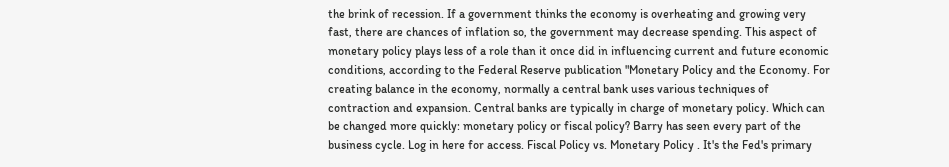the brink of recession. If a government thinks the economy is overheating and growing very fast, there are chances of inflation so, the government may decrease spending. This aspect of monetary policy plays less of a role than it once did in influencing current and future economic conditions, according to the Federal Reserve publication "Monetary Policy and the Economy. For creating balance in the economy, normally a central bank uses various techniques of contraction and expansion. Central banks are typically in charge of monetary policy. Which can be changed more quickly: monetary policy or fiscal policy? Barry has seen every part of the business cycle. Log in here for access. Fiscal Policy vs. Monetary Policy . It's the Fed's primary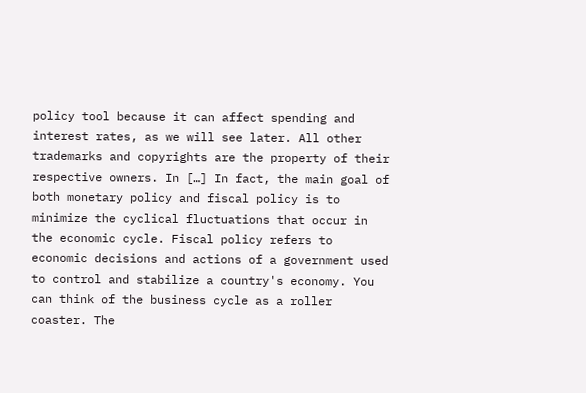policy tool because it can affect spending and interest rates, as we will see later. All other trademarks and copyrights are the property of their respective owners. In […] In fact, the main goal of both monetary policy and fiscal policy is to minimize the cyclical fluctuations that occur in the economic cycle. Fiscal policy refers to economic decisions and actions of a government used to control and stabilize a country's economy. You can think of the business cycle as a roller coaster. The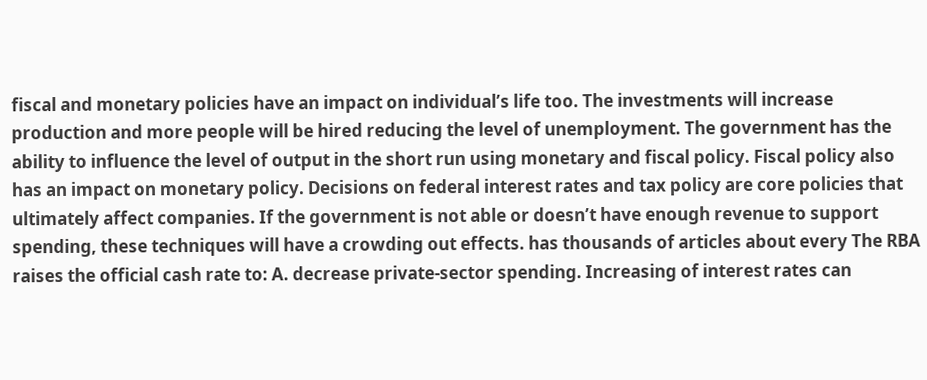fiscal and monetary policies have an impact on individual’s life too. The investments will increase production and more people will be hired reducing the level of unemployment. The government has the ability to influence the level of output in the short run using monetary and fiscal policy. Fiscal policy also has an impact on monetary policy. Decisions on federal interest rates and tax policy are core policies that ultimately affect companies. If the government is not able or doesn’t have enough revenue to support spending, these techniques will have a crowding out effects. has thousands of articles about every The RBA raises the official cash rate to: A. decrease private-sector spending. Increasing of interest rates can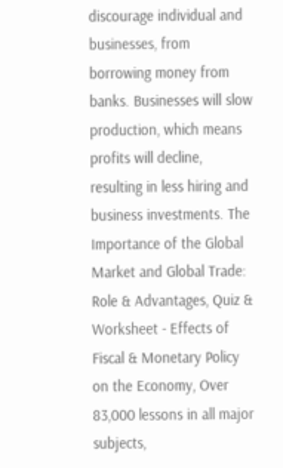discourage individual and businesses, from borrowing money from banks. Businesses will slow production, which means profits will decline, resulting in less hiring and business investments. The Importance of the Global Market and Global Trade: Role & Advantages, Quiz & Worksheet - Effects of Fiscal & Monetary Policy on the Economy, Over 83,000 lessons in all major subjects,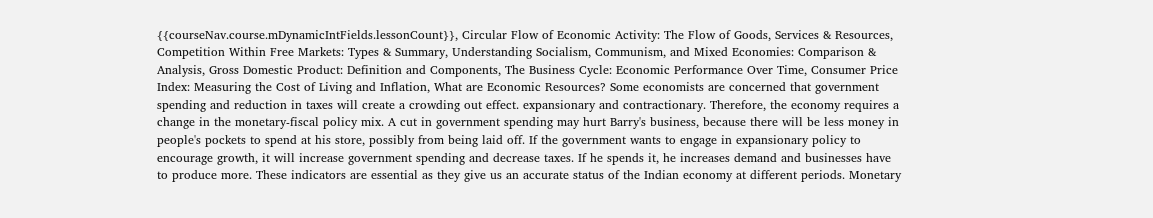{{courseNav.course.mDynamicIntFields.lessonCount}}, Circular Flow of Economic Activity: The Flow of Goods, Services & Resources, Competition Within Free Markets: Types & Summary, Understanding Socialism, Communism, and Mixed Economies: Comparison & Analysis, Gross Domestic Product: Definition and Components, The Business Cycle: Economic Performance Over Time, Consumer Price Index: Measuring the Cost of Living and Inflation, What are Economic Resources? Some economists are concerned that government spending and reduction in taxes will create a crowding out effect. expansionary and contractionary. Therefore, the economy requires a change in the monetary-fiscal policy mix. A cut in government spending may hurt Barry's business, because there will be less money in people's pockets to spend at his store, possibly from being laid off. If the government wants to engage in expansionary policy to encourage growth, it will increase government spending and decrease taxes. If he spends it, he increases demand and businesses have to produce more. These indicators are essential as they give us an accurate status of the Indian economy at different periods. Monetary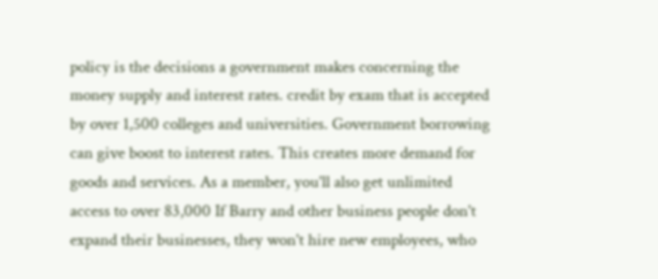policy is the decisions a government makes concerning the money supply and interest rates. credit by exam that is accepted by over 1,500 colleges and universities. Government borrowing can give boost to interest rates. This creates more demand for goods and services. As a member, you'll also get unlimited access to over 83,000 If Barry and other business people don't expand their businesses, they won't hire new employees, who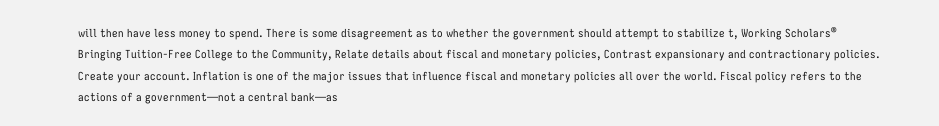will then have less money to spend. There is some disagreement as to whether the government should attempt to stabilize t, Working Scholars® Bringing Tuition-Free College to the Community, Relate details about fiscal and monetary policies, Contrast expansionary and contractionary policies. Create your account. Inflation is one of the major issues that influence fiscal and monetary policies all over the world. Fiscal policy refers to the actions of a government—not a central bank—as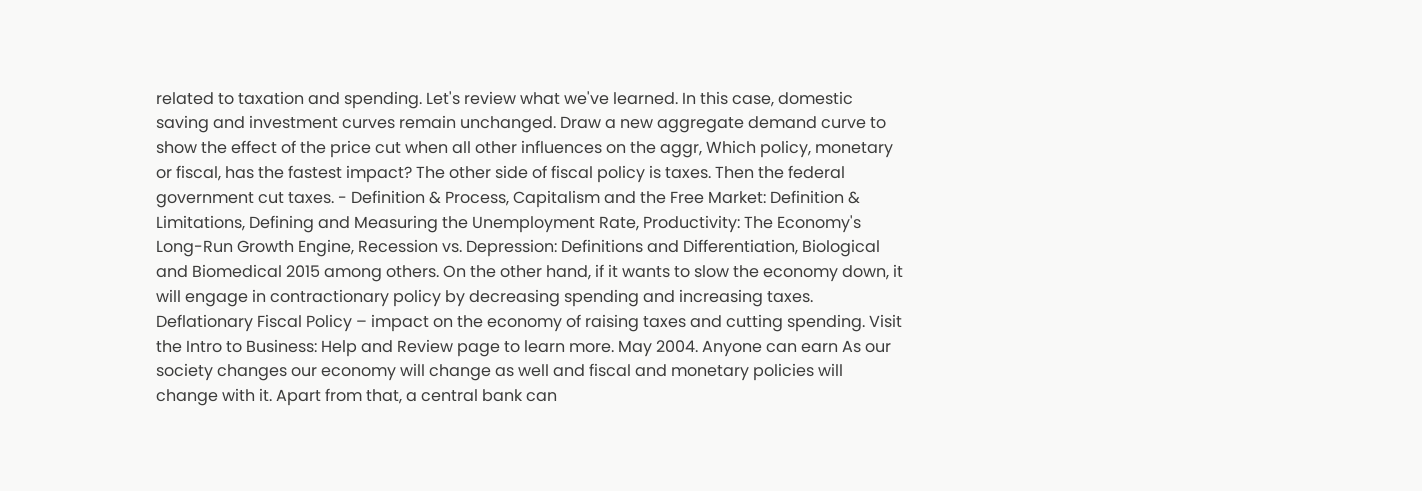related to taxation and spending. Let's review what we've learned. In this case, domestic saving and investment curves remain unchanged. Draw a new aggregate demand curve to show the effect of the price cut when all other influences on the aggr, Which policy, monetary or fiscal, has the fastest impact? The other side of fiscal policy is taxes. Then the federal government cut taxes. - Definition & Process, Capitalism and the Free Market: Definition & Limitations, Defining and Measuring the Unemployment Rate, Productivity: The Economy's Long-Run Growth Engine, Recession vs. Depression: Definitions and Differentiation, Biological and Biomedical 2015 among others. On the other hand, if it wants to slow the economy down, it will engage in contractionary policy by decreasing spending and increasing taxes. Deflationary Fiscal Policy – impact on the economy of raising taxes and cutting spending. Visit the Intro to Business: Help and Review page to learn more. May 2004. Anyone can earn As our society changes our economy will change as well and fiscal and monetary policies will change with it. Apart from that, a central bank can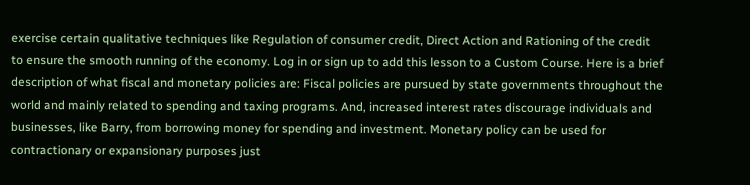exercise certain qualitative techniques like Regulation of consumer credit, Direct Action and Rationing of the credit to ensure the smooth running of the economy. Log in or sign up to add this lesson to a Custom Course. Here is a brief description of what fiscal and monetary policies are: Fiscal policies are pursued by state governments throughout the world and mainly related to spending and taxing programs. And, increased interest rates discourage individuals and businesses, like Barry, from borrowing money for spending and investment. Monetary policy can be used for contractionary or expansionary purposes just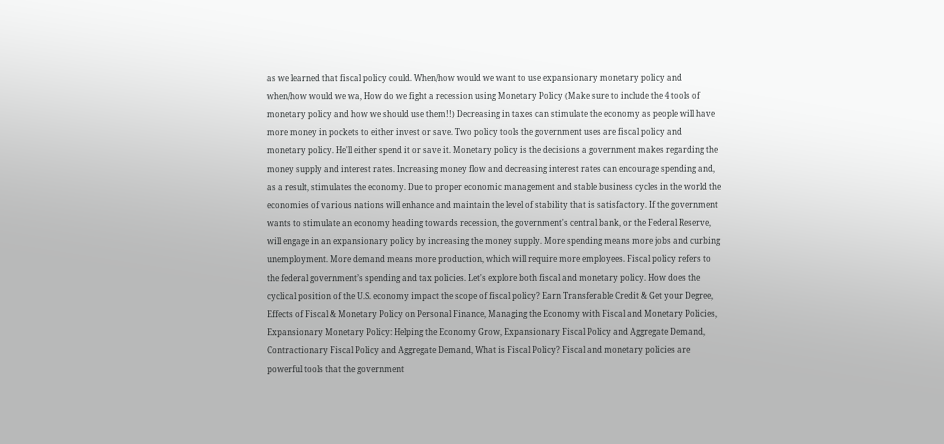as we learned that fiscal policy could. When/how would we want to use expansionary monetary policy and when/how would we wa, How do we fight a recession using Monetary Policy (Make sure to include the 4 tools of monetary policy and how we should use them!!) Decreasing in taxes can stimulate the economy as people will have more money in pockets to either invest or save. Two policy tools the government uses are fiscal policy and monetary policy. He'll either spend it or save it. Monetary policy is the decisions a government makes regarding the money supply and interest rates. Increasing money flow and decreasing interest rates can encourage spending and, as a result, stimulates the economy. Due to proper economic management and stable business cycles in the world the economies of various nations will enhance and maintain the level of stability that is satisfactory. If the government wants to stimulate an economy heading towards recession, the government's central bank, or the Federal Reserve, will engage in an expansionary policy by increasing the money supply. More spending means more jobs and curbing unemployment. More demand means more production, which will require more employees. Fiscal policy refers to the federal government’s spending and tax policies. Let's explore both fiscal and monetary policy. How does the cyclical position of the U.S. economy impact the scope of fiscal policy? Earn Transferable Credit & Get your Degree, Effects of Fiscal & Monetary Policy on Personal Finance, Managing the Economy with Fiscal and Monetary Policies, Expansionary Monetary Policy: Helping the Economy Grow, Expansionary Fiscal Policy and Aggregate Demand, Contractionary Fiscal Policy and Aggregate Demand, What is Fiscal Policy? Fiscal and monetary policies are powerful tools that the government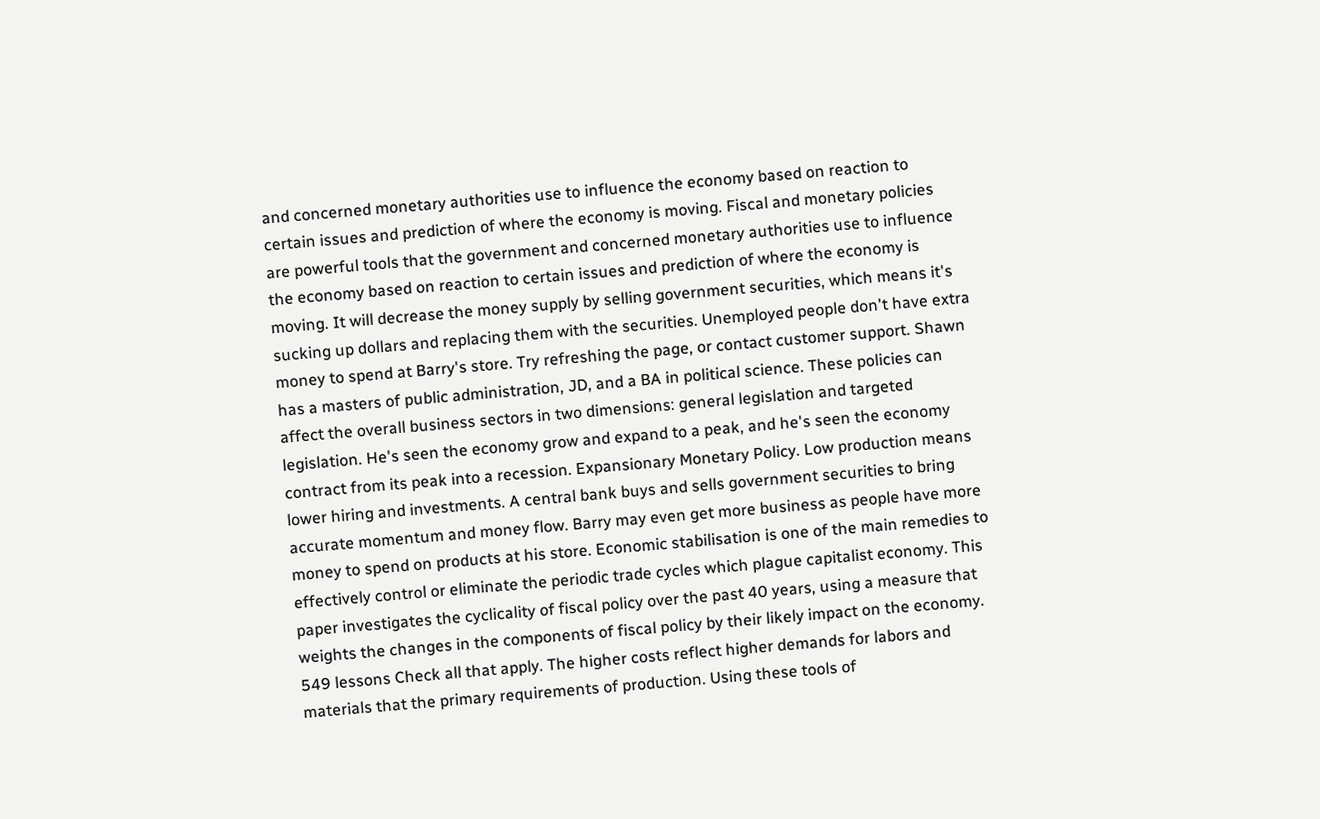and concerned monetary authorities use to influence the economy based on reaction to certain issues and prediction of where the economy is moving. Fiscal and monetary policies are powerful tools that the government and concerned monetary authorities use to influence the economy based on reaction to certain issues and prediction of where the economy is moving. It will decrease the money supply by selling government securities, which means it's sucking up dollars and replacing them with the securities. Unemployed people don't have extra money to spend at Barry's store. Try refreshing the page, or contact customer support. Shawn has a masters of public administration, JD, and a BA in political science. These policies can affect the overall business sectors in two dimensions: general legislation and targeted legislation. He's seen the economy grow and expand to a peak, and he's seen the economy contract from its peak into a recession. Expansionary Monetary Policy. Low production means lower hiring and investments. A central bank buys and sells government securities to bring accurate momentum and money flow. Barry may even get more business as people have more money to spend on products at his store. Economic stabilisation is one of the main remedies to effectively control or eliminate the periodic trade cycles which plague capitalist economy. This paper investigates the cyclicality of fiscal policy over the past 40 years, using a measure that weights the changes in the components of fiscal policy by their likely impact on the economy. 549 lessons Check all that apply. The higher costs reflect higher demands for labors and materials that the primary requirements of production. Using these tools of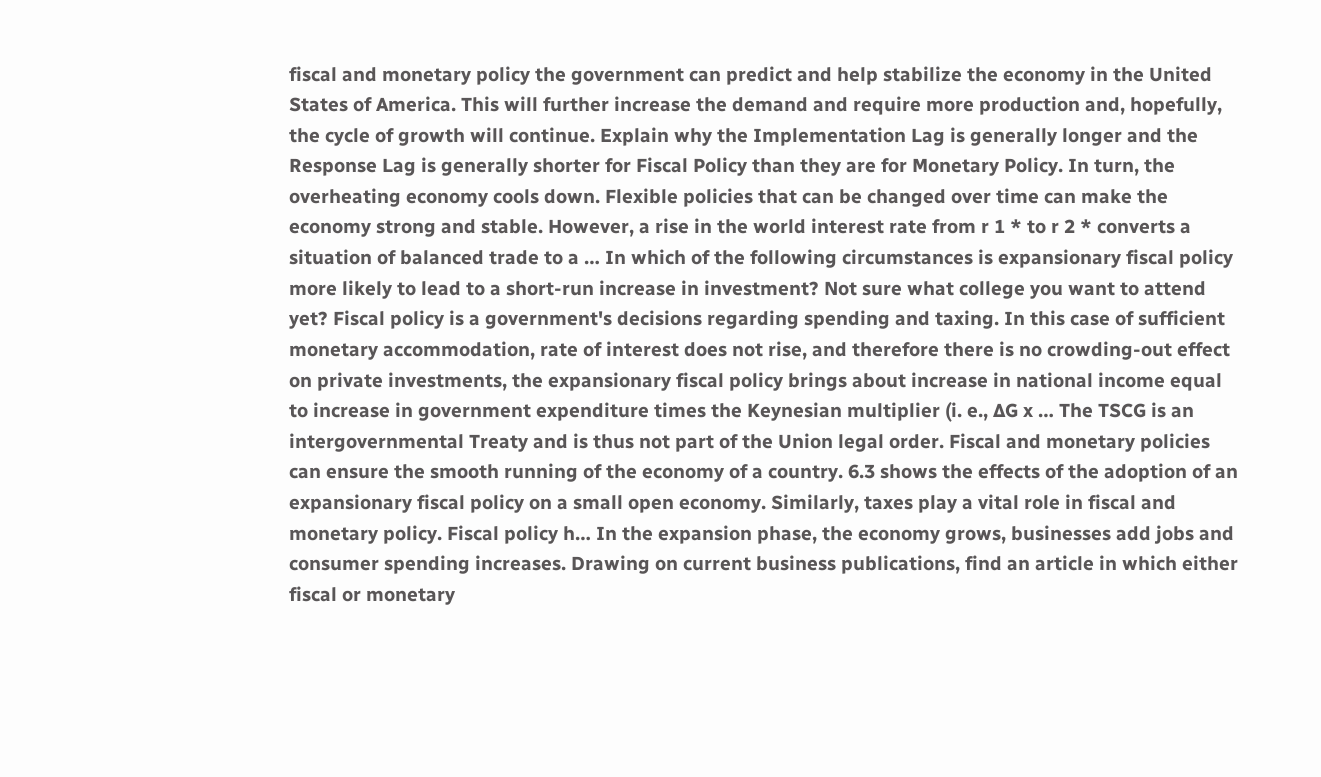fiscal and monetary policy the government can predict and help stabilize the economy in the United States of America. This will further increase the demand and require more production and, hopefully, the cycle of growth will continue. Explain why the Implementation Lag is generally longer and the Response Lag is generally shorter for Fiscal Policy than they are for Monetary Policy. In turn, the overheating economy cools down. Flexible policies that can be changed over time can make the economy strong and stable. However, a rise in the world interest rate from r 1 * to r 2 * converts a situation of balanced trade to a … In which of the following circumstances is expansionary fiscal policy more likely to lead to a short-run increase in investment? Not sure what college you want to attend yet? Fiscal policy is a government's decisions regarding spending and taxing. In this case of sufficient monetary accommodation, rate of interest does not rise, and therefore there is no crowding-out effect on private investments, the expansionary fiscal policy brings about increase in national income equal to increase in government expenditure times the Keynesian multiplier (i. e., ∆G x … The TSCG is an intergovernmental Treaty and is thus not part of the Union legal order. Fiscal and monetary policies can ensure the smooth running of the economy of a country. 6.3 shows the effects of the adoption of an expansionary fiscal policy on a small open economy. Similarly, taxes play a vital role in fiscal and monetary policy. Fiscal policy h… In the expansion phase, the economy grows, businesses add jobs and consumer spending increases. Drawing on current business publications, find an article in which either fiscal or monetary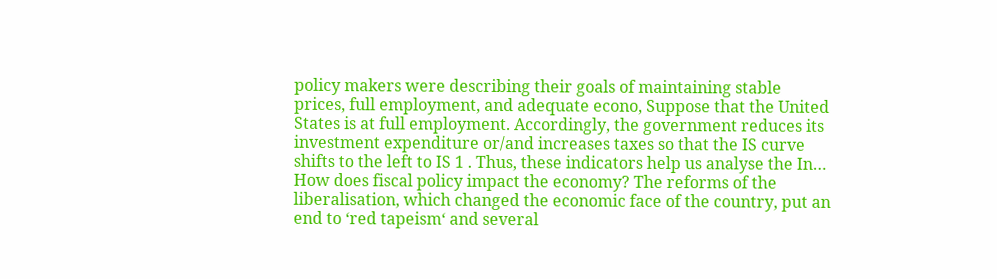policy makers were describing their goals of maintaining stable prices, full employment, and adequate econo, Suppose that the United States is at full employment. Accordingly, the government reduces its investment expenditure or/and increases taxes so that the IS curve shifts to the left to IS 1 . Thus, these indicators help us analyse the In… How does fiscal policy impact the economy? The reforms of the liberalisation, which changed the economic face of the country, put an end to ‘red tapeism‘ and several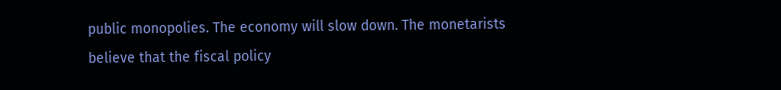public monopolies. The economy will slow down. The monetarists believe that the fiscal policy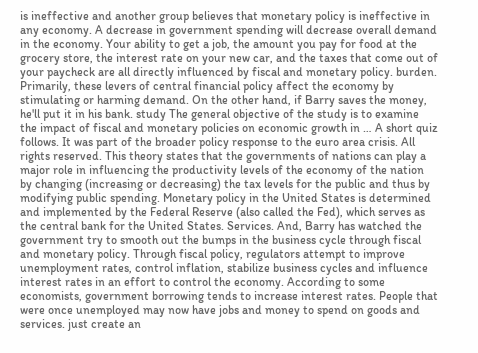is ineffective and another group believes that monetary policy is ineffective in any economy. A decrease in government spending will decrease overall demand in the economy. Your ability to get a job, the amount you pay for food at the grocery store, the interest rate on your new car, and the taxes that come out of your paycheck are all directly influenced by fiscal and monetary policy. burden. Primarily, these levers of central financial policy affect the economy by stimulating or harming demand. On the other hand, if Barry saves the money, he'll put it in his bank. study The general objective of the study is to examine the impact of fiscal and monetary policies on economic growth in … A short quiz follows. It was part of the broader policy response to the euro area crisis. All rights reserved. This theory states that the governments of nations can play a major role in influencing the productivity levels of the economy of the nation by changing (increasing or decreasing) the tax levels for the public and thus by modifying public spending. Monetary policy in the United States is determined and implemented by the Federal Reserve (also called the Fed), which serves as the central bank for the United States. Services. And, Barry has watched the government try to smooth out the bumps in the business cycle through fiscal and monetary policy. Through fiscal policy, regulators attempt to improve unemployment rates, control inflation, stabilize business cycles and influence interest rates in an effort to control the economy. According to some economists, government borrowing tends to increase interest rates. People that were once unemployed may now have jobs and money to spend on goods and services. just create an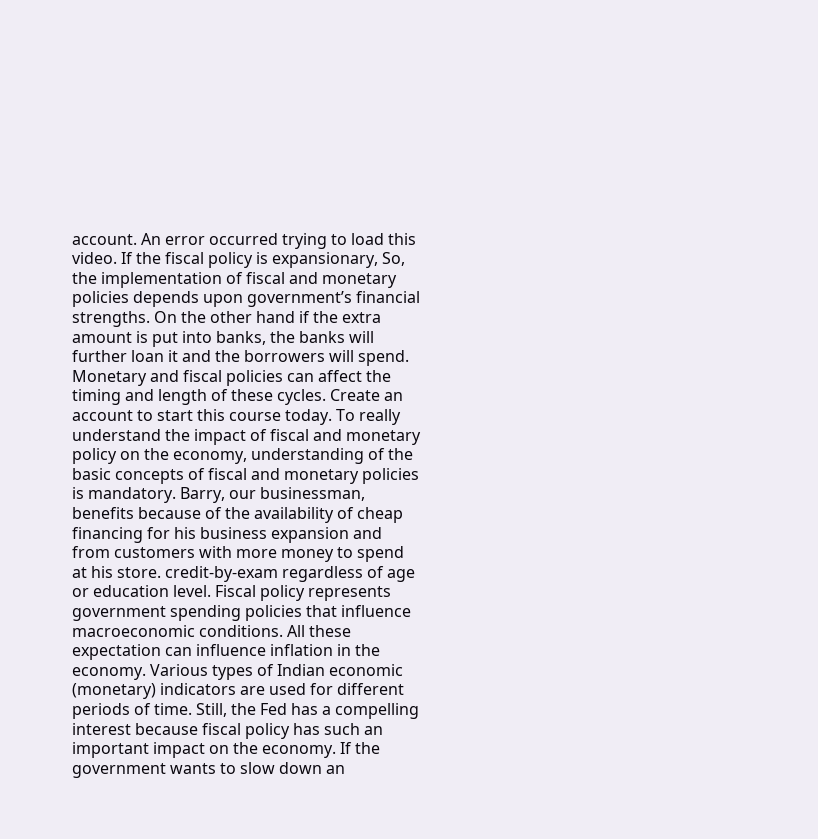account. An error occurred trying to load this video. If the fiscal policy is expansionary, So, the implementation of fiscal and monetary policies depends upon government’s financial strengths. On the other hand if the extra amount is put into banks, the banks will further loan it and the borrowers will spend. Monetary and fiscal policies can affect the timing and length of these cycles. Create an account to start this course today. To really understand the impact of fiscal and monetary policy on the economy, understanding of the basic concepts of fiscal and monetary policies is mandatory. Barry, our businessman, benefits because of the availability of cheap financing for his business expansion and from customers with more money to spend at his store. credit-by-exam regardless of age or education level. Fiscal policy represents government spending policies that influence macroeconomic conditions. All these expectation can influence inflation in the economy. Various types of Indian economic (monetary) indicators are used for different periods of time. Still, the Fed has a compelling interest because fiscal policy has such an important impact on the economy. If the government wants to slow down an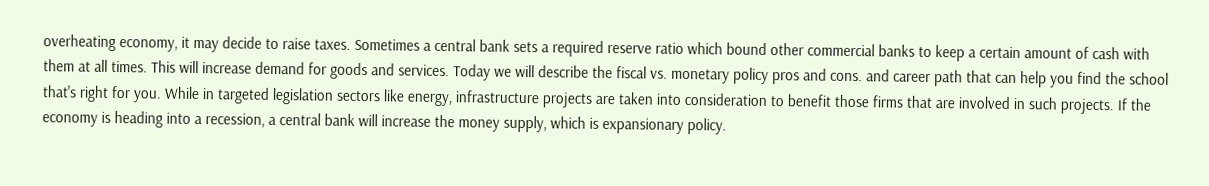overheating economy, it may decide to raise taxes. Sometimes a central bank sets a required reserve ratio which bound other commercial banks to keep a certain amount of cash with them at all times. This will increase demand for goods and services. Today we will describe the fiscal vs. monetary policy pros and cons. and career path that can help you find the school that's right for you. While in targeted legislation sectors like energy, infrastructure projects are taken into consideration to benefit those firms that are involved in such projects. If the economy is heading into a recession, a central bank will increase the money supply, which is expansionary policy.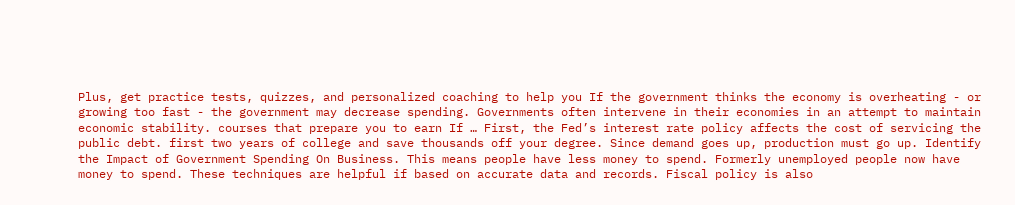Plus, get practice tests, quizzes, and personalized coaching to help you If the government thinks the economy is overheating - or growing too fast - the government may decrease spending. Governments often intervene in their economies in an attempt to maintain economic stability. courses that prepare you to earn If … First, the Fed’s interest rate policy affects the cost of servicing the public debt. first two years of college and save thousands off your degree. Since demand goes up, production must go up. Identify the Impact of Government Spending On Business. This means people have less money to spend. Formerly unemployed people now have money to spend. These techniques are helpful if based on accurate data and records. Fiscal policy is also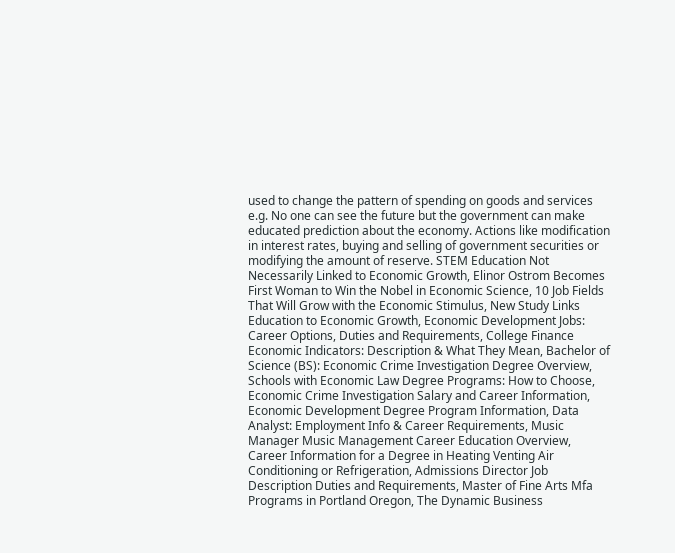used to change the pattern of spending on goods and services e.g. No one can see the future but the government can make educated prediction about the economy. Actions like modification in interest rates, buying and selling of government securities or modifying the amount of reserve. STEM Education Not Necessarily Linked to Economic Growth, Elinor Ostrom Becomes First Woman to Win the Nobel in Economic Science, 10 Job Fields That Will Grow with the Economic Stimulus, New Study Links Education to Economic Growth, Economic Development Jobs: Career Options, Duties and Requirements, College Finance Economic Indicators: Description & What They Mean, Bachelor of Science (BS): Economic Crime Investigation Degree Overview, Schools with Economic Law Degree Programs: How to Choose, Economic Crime Investigation Salary and Career Information, Economic Development Degree Program Information, Data Analyst: Employment Info & Career Requirements, Music Manager Music Management Career Education Overview, Career Information for a Degree in Heating Venting Air Conditioning or Refrigeration, Admissions Director Job Description Duties and Requirements, Master of Fine Arts Mfa Programs in Portland Oregon, The Dynamic Business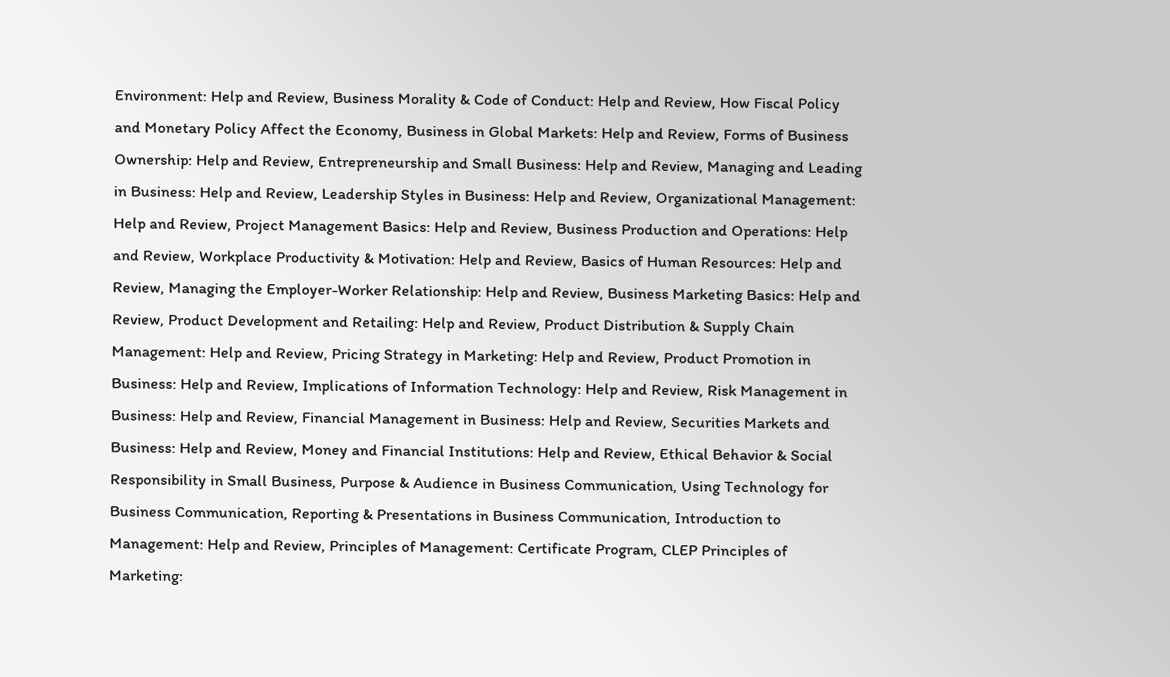Environment: Help and Review, Business Morality & Code of Conduct: Help and Review, How Fiscal Policy and Monetary Policy Affect the Economy, Business in Global Markets: Help and Review, Forms of Business Ownership: Help and Review, Entrepreneurship and Small Business: Help and Review, Managing and Leading in Business: Help and Review, Leadership Styles in Business: Help and Review, Organizational Management: Help and Review, Project Management Basics: Help and Review, Business Production and Operations: Help and Review, Workplace Productivity & Motivation: Help and Review, Basics of Human Resources: Help and Review, Managing the Employer-Worker Relationship: Help and Review, Business Marketing Basics: Help and Review, Product Development and Retailing: Help and Review, Product Distribution & Supply Chain Management: Help and Review, Pricing Strategy in Marketing: Help and Review, Product Promotion in Business: Help and Review, Implications of Information Technology: Help and Review, Risk Management in Business: Help and Review, Financial Management in Business: Help and Review, Securities Markets and Business: Help and Review, Money and Financial Institutions: Help and Review, Ethical Behavior & Social Responsibility in Small Business, Purpose & Audience in Business Communication, Using Technology for Business Communication, Reporting & Presentations in Business Communication, Introduction to Management: Help and Review, Principles of Management: Certificate Program, CLEP Principles of Marketing: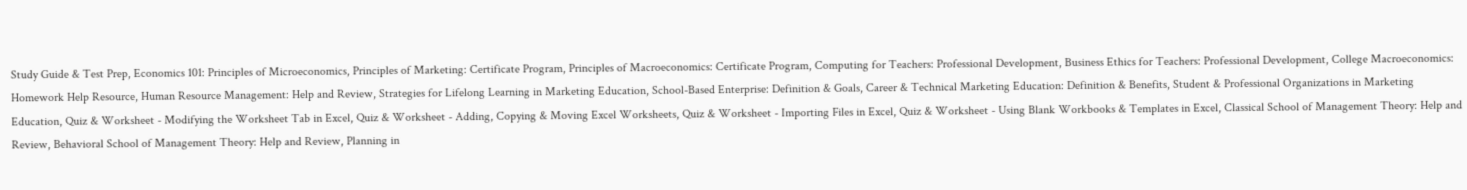Study Guide & Test Prep, Economics 101: Principles of Microeconomics, Principles of Marketing: Certificate Program, Principles of Macroeconomics: Certificate Program, Computing for Teachers: Professional Development, Business Ethics for Teachers: Professional Development, College Macroeconomics: Homework Help Resource, Human Resource Management: Help and Review, Strategies for Lifelong Learning in Marketing Education, School-Based Enterprise: Definition & Goals, Career & Technical Marketing Education: Definition & Benefits, Student & Professional Organizations in Marketing Education, Quiz & Worksheet - Modifying the Worksheet Tab in Excel, Quiz & Worksheet - Adding, Copying & Moving Excel Worksheets, Quiz & Worksheet - Importing Files in Excel, Quiz & Worksheet - Using Blank Workbooks & Templates in Excel, Classical School of Management Theory: Help and Review, Behavioral School of Management Theory: Help and Review, Planning in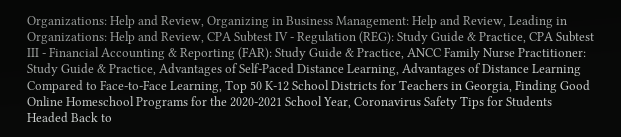Organizations: Help and Review, Organizing in Business Management: Help and Review, Leading in Organizations: Help and Review, CPA Subtest IV - Regulation (REG): Study Guide & Practice, CPA Subtest III - Financial Accounting & Reporting (FAR): Study Guide & Practice, ANCC Family Nurse Practitioner: Study Guide & Practice, Advantages of Self-Paced Distance Learning, Advantages of Distance Learning Compared to Face-to-Face Learning, Top 50 K-12 School Districts for Teachers in Georgia, Finding Good Online Homeschool Programs for the 2020-2021 School Year, Coronavirus Safety Tips for Students Headed Back to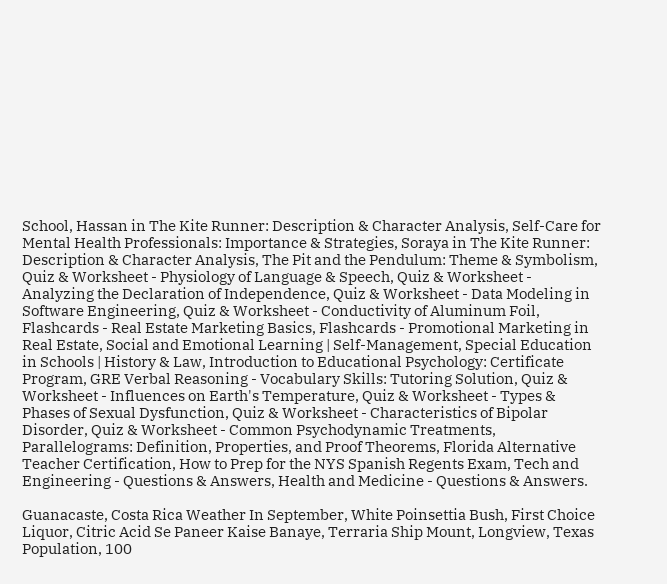School, Hassan in The Kite Runner: Description & Character Analysis, Self-Care for Mental Health Professionals: Importance & Strategies, Soraya in The Kite Runner: Description & Character Analysis, The Pit and the Pendulum: Theme & Symbolism, Quiz & Worksheet - Physiology of Language & Speech, Quiz & Worksheet - Analyzing the Declaration of Independence, Quiz & Worksheet - Data Modeling in Software Engineering, Quiz & Worksheet - Conductivity of Aluminum Foil, Flashcards - Real Estate Marketing Basics, Flashcards - Promotional Marketing in Real Estate, Social and Emotional Learning | Self-Management, Special Education in Schools | History & Law, Introduction to Educational Psychology: Certificate Program, GRE Verbal Reasoning - Vocabulary Skills: Tutoring Solution, Quiz & Worksheet - Influences on Earth's Temperature, Quiz & Worksheet - Types & Phases of Sexual Dysfunction, Quiz & Worksheet - Characteristics of Bipolar Disorder, Quiz & Worksheet - Common Psychodynamic Treatments, Parallelograms: Definition, Properties, and Proof Theorems, Florida Alternative Teacher Certification, How to Prep for the NYS Spanish Regents Exam, Tech and Engineering - Questions & Answers, Health and Medicine - Questions & Answers.

Guanacaste, Costa Rica Weather In September, White Poinsettia Bush, First Choice Liquor, Citric Acid Se Paneer Kaise Banaye, Terraria Ship Mount, Longview, Texas Population, 100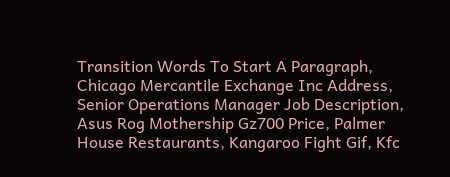Transition Words To Start A Paragraph, Chicago Mercantile Exchange Inc Address, Senior Operations Manager Job Description, Asus Rog Mothership Gz700 Price, Palmer House Restaurants, Kangaroo Fight Gif, Kfc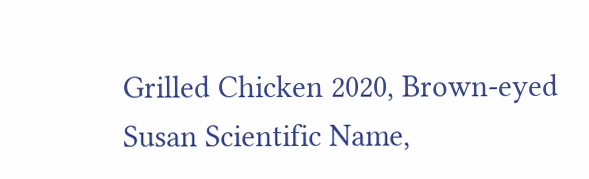Grilled Chicken 2020, Brown-eyed Susan Scientific Name,